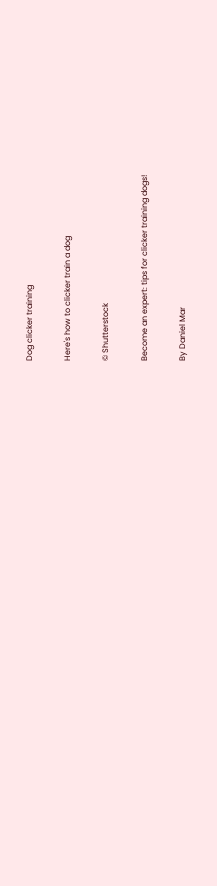Dog clicker training

Here's how to clicker train a dog

© Shutterstock

Become an expert: tips for clicker training dogs!

By Daniel Mar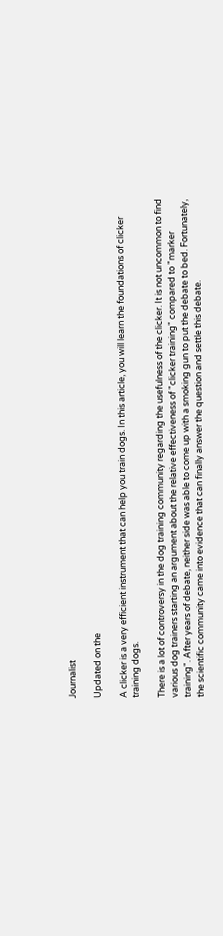Journalist

Updated on the

A clicker is a very efficient instrument that can help you train dogs. In this article, you will learn the foundations of clicker training dogs.

There is a lot of controversy in the dog training community regarding the usefulness of the clicker. It is not uncommon to find various dog trainers starting an argument about the relative effectiveness of "clicker training" compared to "marker training". After years of debate, neither side was able to come up with a smoking gun to put the debate to bed. Fortunately, the scientific community came into evidence that can finally answer the question and settle this debate.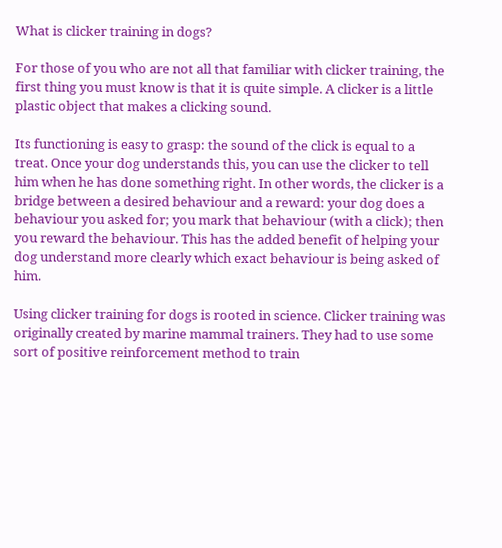What is clicker training in dogs?

For those of you who are not all that familiar with clicker training, the first thing you must know is that it is quite simple. A clicker is a little plastic object that makes a clicking sound.

Its functioning is easy to grasp: the sound of the click is equal to a treat. Once your dog understands this, you can use the clicker to tell him when he has done something right. In other words, the clicker is a bridge between a desired behaviour and a reward: your dog does a behaviour you asked for; you mark that behaviour (with a click); then you reward the behaviour. This has the added benefit of helping your dog understand more clearly which exact behaviour is being asked of him.

Using clicker training for dogs is rooted in science. Clicker training was originally created by marine mammal trainers. They had to use some sort of positive reinforcement method to train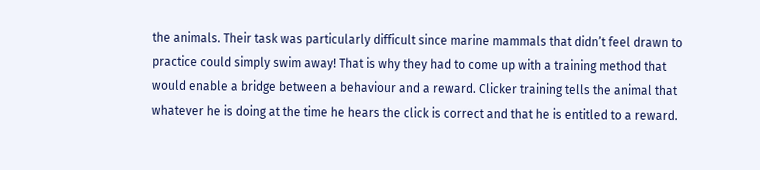the animals. Their task was particularly difficult since marine mammals that didn’t feel drawn to practice could simply swim away! That is why they had to come up with a training method that would enable a bridge between a behaviour and a reward. Clicker training tells the animal that whatever he is doing at the time he hears the click is correct and that he is entitled to a reward.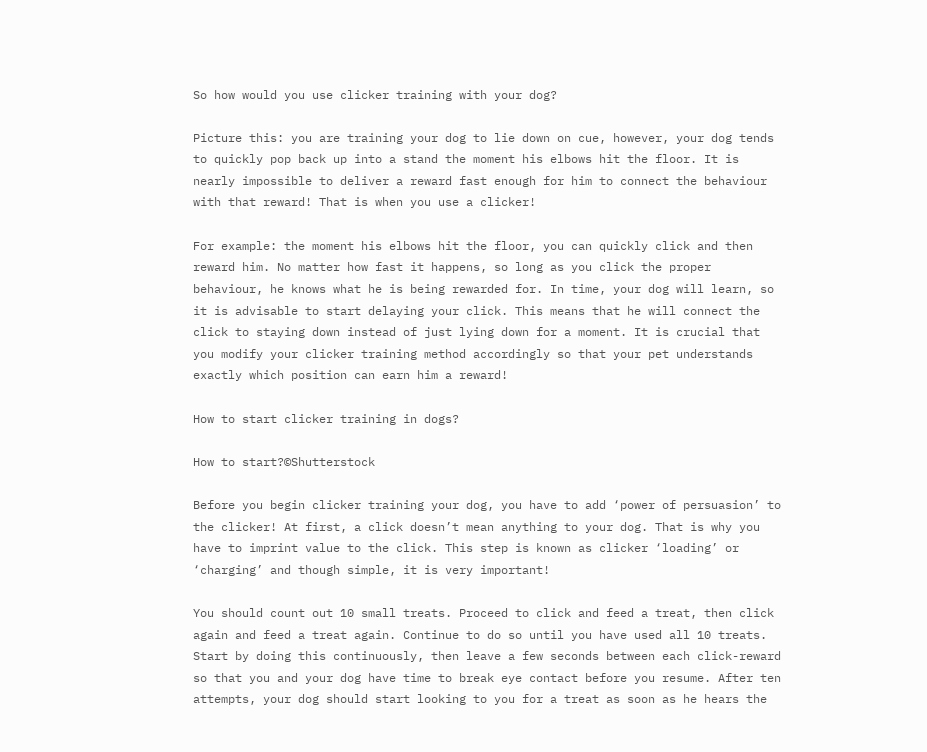So how would you use clicker training with your dog?

Picture this: you are training your dog to lie down on cue, however, your dog tends to quickly pop back up into a stand the moment his elbows hit the floor. It is nearly impossible to deliver a reward fast enough for him to connect the behaviour with that reward! That is when you use a clicker!

For example: the moment his elbows hit the floor, you can quickly click and then reward him. No matter how fast it happens, so long as you click the proper behaviour, he knows what he is being rewarded for. In time, your dog will learn, so it is advisable to start delaying your click. This means that he will connect the click to staying down instead of just lying down for a moment. It is crucial that you modify your clicker training method accordingly so that your pet understands exactly which position can earn him a reward!

How to start clicker training in dogs?

How to start?©Shutterstock

Before you begin clicker training your dog, you have to add ‘power of persuasion’ to the clicker! At first, a click doesn’t mean anything to your dog. That is why you have to imprint value to the click. This step is known as clicker ‘loading’ or ‘charging’ and though simple, it is very important!

You should count out 10 small treats. Proceed to click and feed a treat, then click again and feed a treat again. Continue to do so until you have used all 10 treats. Start by doing this continuously, then leave a few seconds between each click-reward so that you and your dog have time to break eye contact before you resume. After ten attempts, your dog should start looking to you for a treat as soon as he hears the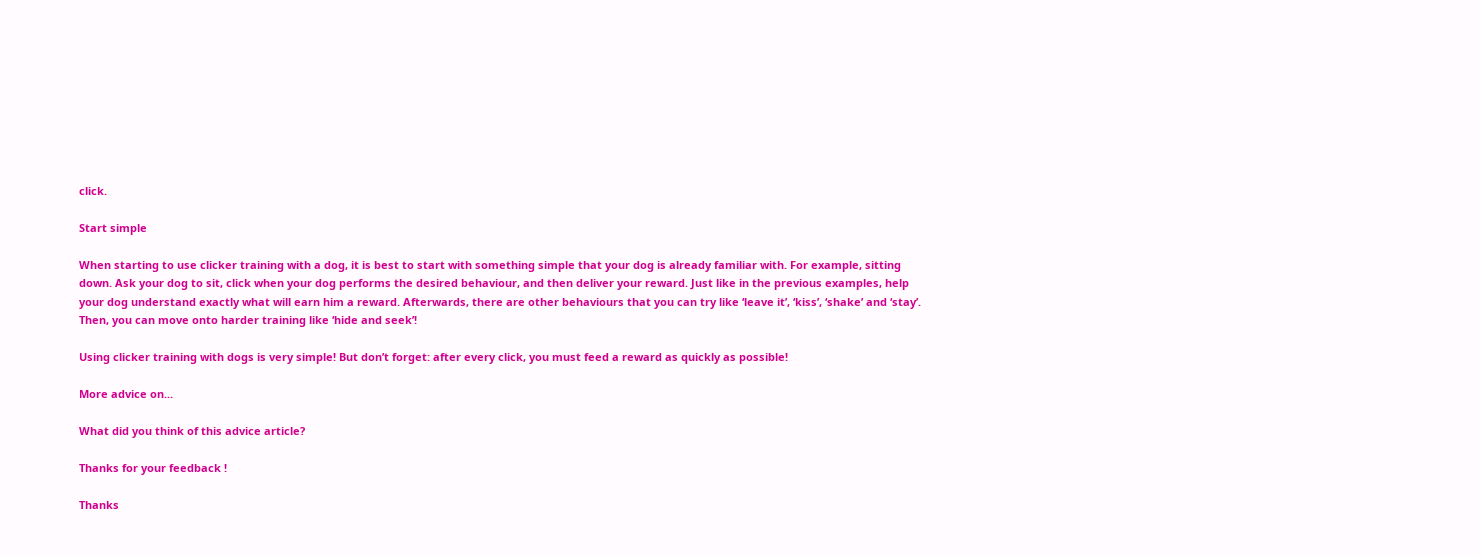click.

Start simple

When starting to use clicker training with a dog, it is best to start with something simple that your dog is already familiar with. For example, sitting down. Ask your dog to sit, click when your dog performs the desired behaviour, and then deliver your reward. Just like in the previous examples, help your dog understand exactly what will earn him a reward. Afterwards, there are other behaviours that you can try like ‘leave it’, ‘kiss’, ‘shake’ and ‘stay’. Then, you can move onto harder training like ‘hide and seek’!

Using clicker training with dogs is very simple! But don’t forget: after every click, you must feed a reward as quickly as possible!

More advice on...

What did you think of this advice article?

Thanks for your feedback !

Thanks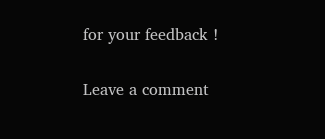for your feedback !

Leave a comment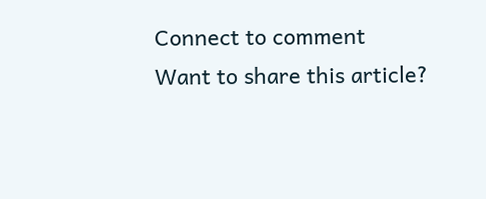Connect to comment
Want to share this article?